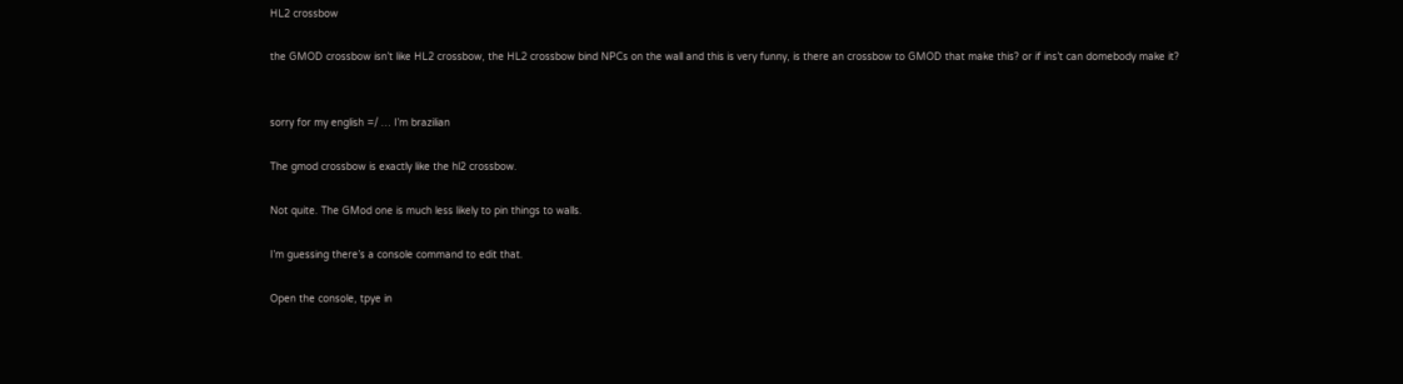HL2 crossbow

the GMOD crossbow isn’t like HL2 crossbow, the HL2 crossbow bind NPCs on the wall and this is very funny, is there an crossbow to GMOD that make this? or if ins’t can domebody make it?


sorry for my english =/ … I’m brazilian

The gmod crossbow is exactly like the hl2 crossbow.

Not quite. The GMod one is much less likely to pin things to walls.

I’m guessing there’s a console command to edit that.

Open the console, tpye in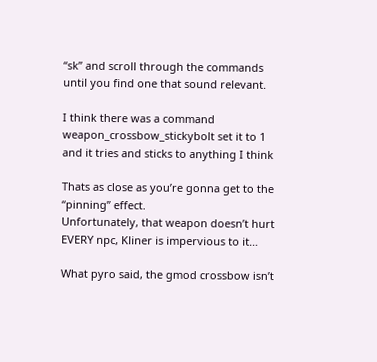“sk” and scroll through the commands until you find one that sound relevant.

I think there was a command weapon_crossbow_stickybolt set it to 1 and it tries and sticks to anything I think

Thats as close as you’re gonna get to the “pinning” effect.
Unfortunately, that weapon doesn’t hurt EVERY npc, Kliner is impervious to it…

What pyro said, the gmod crossbow isn’t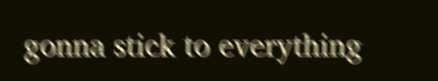gonna stick to everything